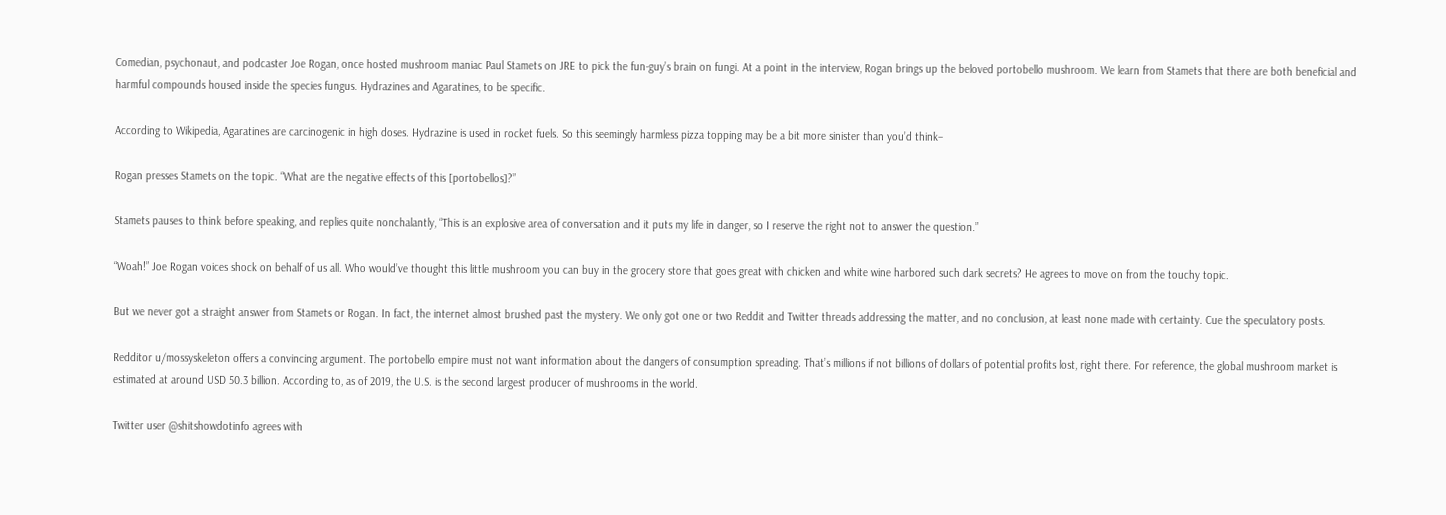Comedian, psychonaut, and podcaster Joe Rogan, once hosted mushroom maniac Paul Stamets on JRE to pick the fun-guy’s brain on fungi. At a point in the interview, Rogan brings up the beloved portobello mushroom. We learn from Stamets that there are both beneficial and harmful compounds housed inside the species fungus. Hydrazines and Agaratines, to be specific.

According to Wikipedia, Agaratines are carcinogenic in high doses. Hydrazine is used in rocket fuels. So this seemingly harmless pizza topping may be a bit more sinister than you’d think–

Rogan presses Stamets on the topic. “What are the negative effects of this [portobellos]?”

Stamets pauses to think before speaking, and replies quite nonchalantly, “This is an explosive area of conversation and it puts my life in danger, so I reserve the right not to answer the question.”

“Woah!” Joe Rogan voices shock on behalf of us all. Who would’ve thought this little mushroom you can buy in the grocery store that goes great with chicken and white wine harbored such dark secrets? He agrees to move on from the touchy topic.

But we never got a straight answer from Stamets or Rogan. In fact, the internet almost brushed past the mystery. We only got one or two Reddit and Twitter threads addressing the matter, and no conclusion, at least none made with certainty. Cue the speculatory posts.

Redditor u/mossyskeleton offers a convincing argument. The portobello empire must not want information about the dangers of consumption spreading. That’s millions if not billions of dollars of potential profits lost, right there. For reference, the global mushroom market is estimated at around USD 50.3 billion. According to, as of 2019, the U.S. is the second largest producer of mushrooms in the world.

Twitter user @shitshowdotinfo agrees with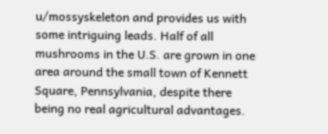u/mossyskeleton and provides us with some intriguing leads. Half of all mushrooms in the U.S. are grown in one area around the small town of Kennett Square, Pennsylvania, despite there being no real agricultural advantages.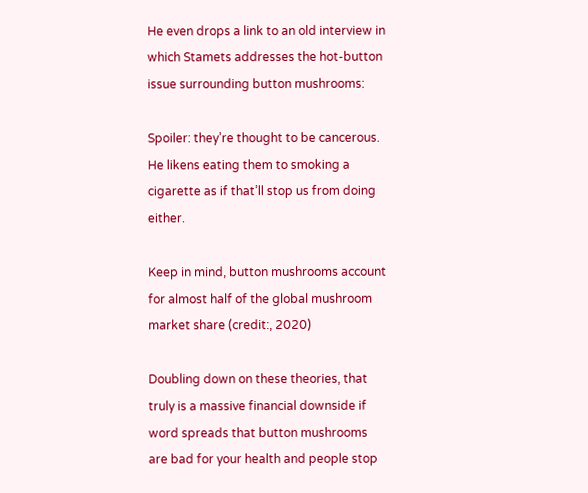He even drops a link to an old interview in which Stamets addresses the hot-button issue surrounding button mushrooms:

Spoiler: they’re thought to be cancerous. He likens eating them to smoking a cigarette as if that’ll stop us from doing either.

Keep in mind, button mushrooms account for almost half of the global mushroom market share (credit:, 2020)

Doubling down on these theories, that truly is a massive financial downside if word spreads that button mushrooms are bad for your health and people stop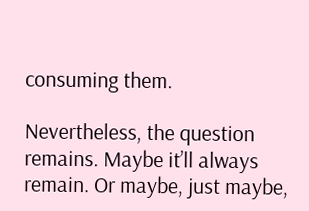consuming them.

Nevertheless, the question remains. Maybe it’ll always remain. Or maybe, just maybe,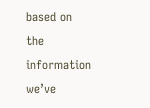based on the information we’ve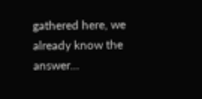gathered here, we already know the answer…